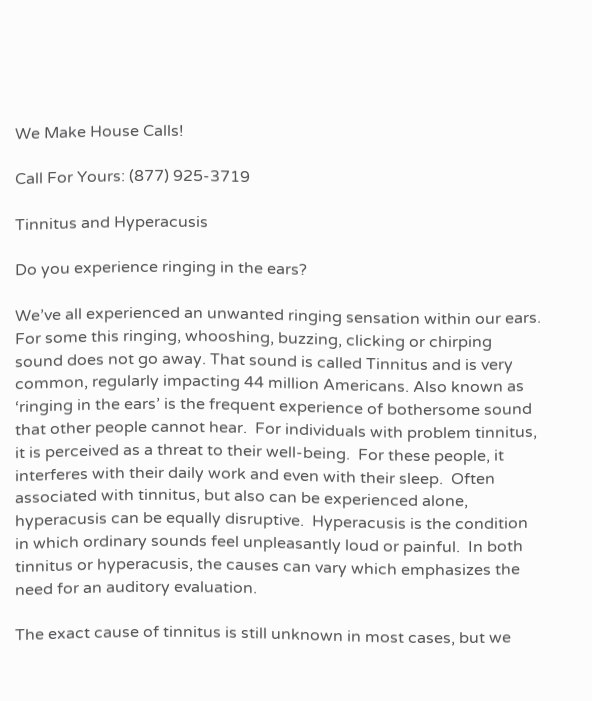We Make House Calls!

Call For Yours: (877) 925-3719

Tinnitus and Hyperacusis

Do you experience ringing in the ears?

We’ve all experienced an unwanted ringing sensation within our ears. For some this ringing, whooshing, buzzing, clicking or chirping sound does not go away. That sound is called Tinnitus and is very common, regularly impacting 44 million Americans. Also known as ‘ringing in the ears’ is the frequent experience of bothersome sound that other people cannot hear.  For individuals with problem tinnitus, it is perceived as a threat to their well-being.  For these people, it interferes with their daily work and even with their sleep.  Often associated with tinnitus, but also can be experienced alone, hyperacusis can be equally disruptive.  Hyperacusis is the condition in which ordinary sounds feel unpleasantly loud or painful.  In both tinnitus or hyperacusis, the causes can vary which emphasizes the need for an auditory evaluation.

The exact cause of tinnitus is still unknown in most cases, but we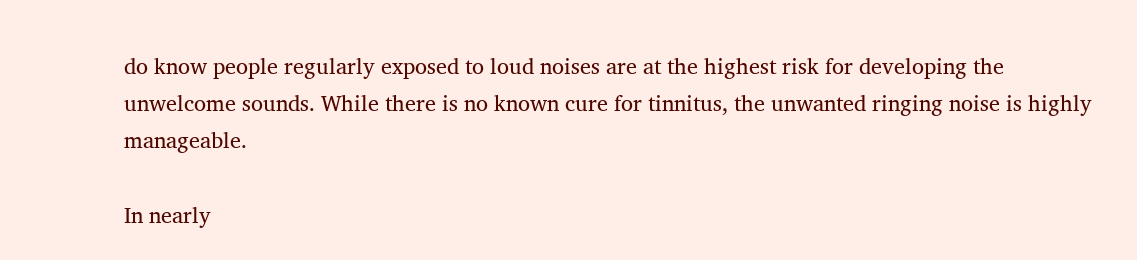do know people regularly exposed to loud noises are at the highest risk for developing the unwelcome sounds. While there is no known cure for tinnitus, the unwanted ringing noise is highly manageable.

In nearly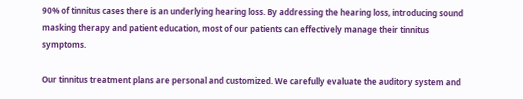90% of tinnitus cases there is an underlying hearing loss. By addressing the hearing loss, introducing sound masking therapy and patient education, most of our patients can effectively manage their tinnitus symptoms.

Our tinnitus treatment plans are personal and customized. We carefully evaluate the auditory system and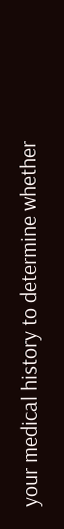your medical history to determine whether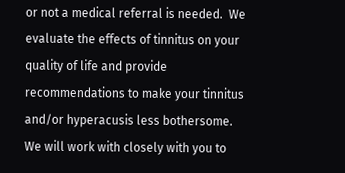or not a medical referral is needed.  We evaluate the effects of tinnitus on your quality of life and provide recommendations to make your tinnitus and/or hyperacusis less bothersome. We will work with closely with you to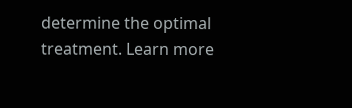determine the optimal treatment. Learn more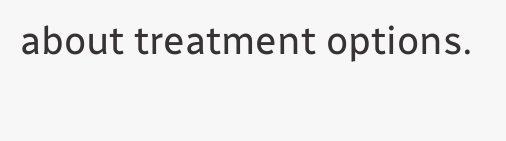about treatment options.